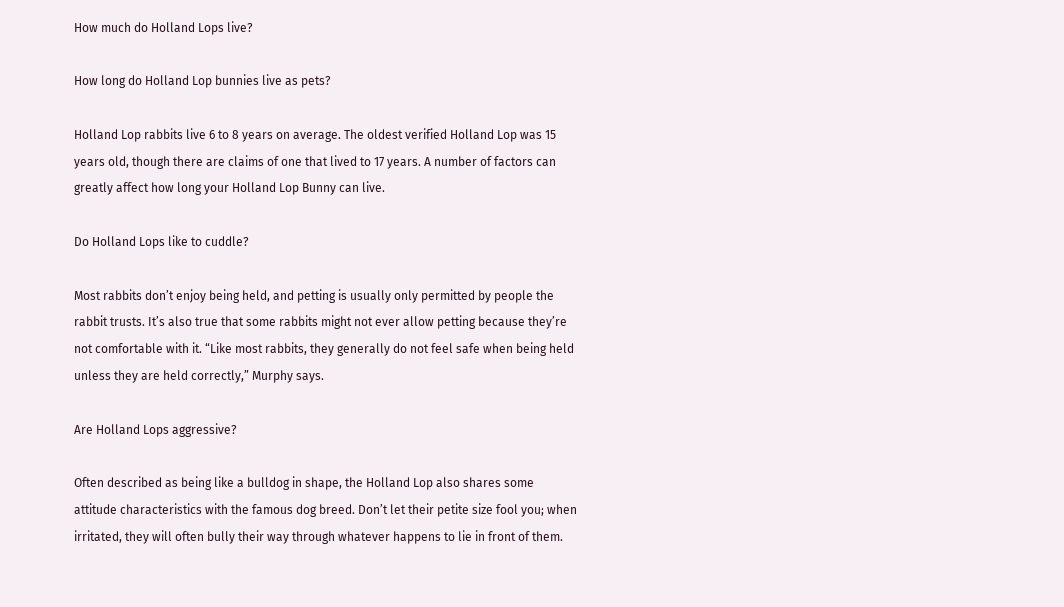How much do Holland Lops live?

How long do Holland Lop bunnies live as pets?

Holland Lop rabbits live 6 to 8 years on average. The oldest verified Holland Lop was 15 years old, though there are claims of one that lived to 17 years. A number of factors can greatly affect how long your Holland Lop Bunny can live.

Do Holland Lops like to cuddle?

Most rabbits don’t enjoy being held, and petting is usually only permitted by people the rabbit trusts. It’s also true that some rabbits might not ever allow petting because they’re not comfortable with it. “Like most rabbits, they generally do not feel safe when being held unless they are held correctly,” Murphy says.

Are Holland Lops aggressive?

Often described as being like a bulldog in shape, the Holland Lop also shares some attitude characteristics with the famous dog breed. Don’t let their petite size fool you; when irritated, they will often bully their way through whatever happens to lie in front of them.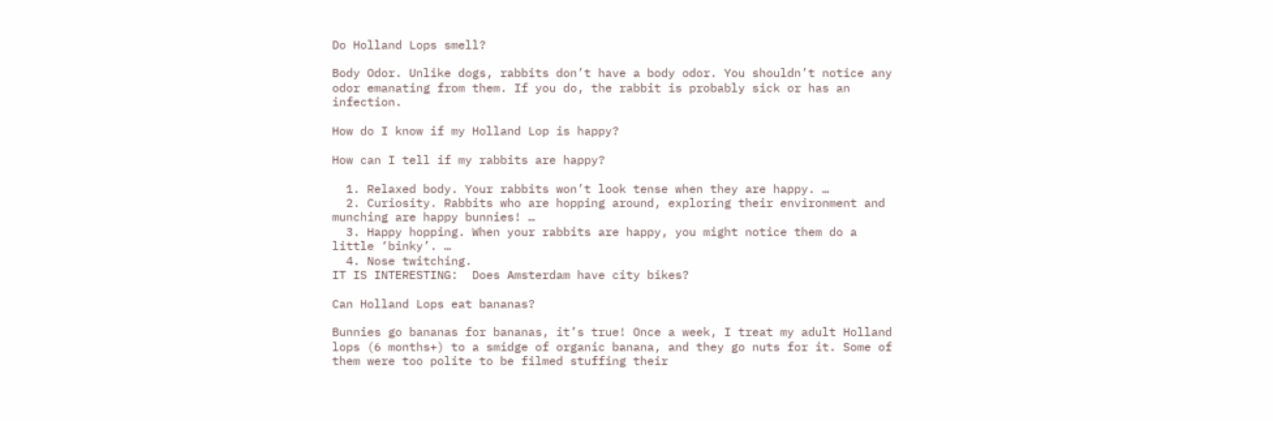Do Holland Lops smell?

Body Odor. Unlike dogs, rabbits don’t have a body odor. You shouldn’t notice any odor emanating from them. If you do, the rabbit is probably sick or has an infection.

How do I know if my Holland Lop is happy?

How can I tell if my rabbits are happy?

  1. Relaxed body. Your rabbits won’t look tense when they are happy. …
  2. Curiosity. Rabbits who are hopping around, exploring their environment and munching are happy bunnies! …
  3. Happy hopping. When your rabbits are happy, you might notice them do a little ‘binky’. …
  4. Nose twitching.
IT IS INTERESTING:  Does Amsterdam have city bikes?

Can Holland Lops eat bananas?

Bunnies go bananas for bananas, it’s true! Once a week, I treat my adult Holland lops (6 months+) to a smidge of organic banana, and they go nuts for it. Some of them were too polite to be filmed stuffing their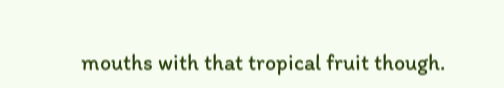mouths with that tropical fruit though.